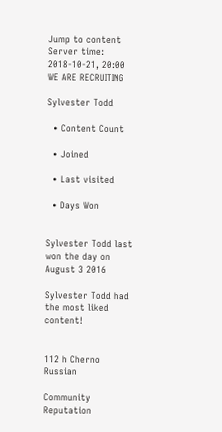Jump to content
Server time: 2018-10-21, 20:00 WE ARE RECRUITING

Sylvester Todd

  • Content Count

  • Joined

  • Last visited

  • Days Won


Sylvester Todd last won the day on August 3 2016

Sylvester Todd had the most liked content!


112 h Cherno Russian

Community Reputation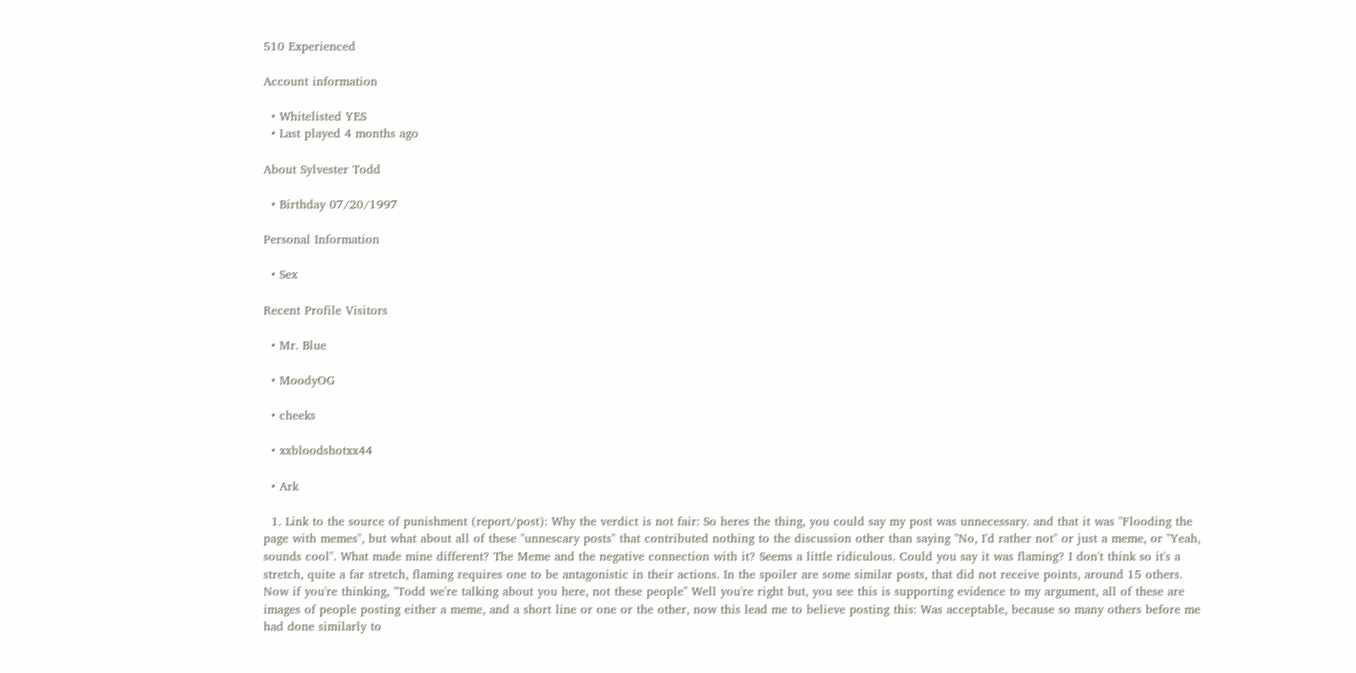510 Experienced

Account information

  • Whitelisted YES
  • Last played 4 months ago

About Sylvester Todd

  • Birthday 07/20/1997

Personal Information

  • Sex

Recent Profile Visitors

  • Mr. Blue

  • MoodyOG

  • cheeks

  • xxbloodshotxx44

  • Ark

  1. Link to the source of punishment (report/post): Why the verdict is not fair: So heres the thing, you could say my post was unnecessary. and that it was "Flooding the page with memes", but what about all of these "unnescary posts" that contributed nothing to the discussion other than saying "No, I'd rather not" or just a meme, or "Yeah, sounds cool". What made mine different? The Meme and the negative connection with it? Seems a little ridiculous. Could you say it was flaming? I don't think so it's a stretch, quite a far stretch, flaming requires one to be antagonistic in their actions. In the spoiler are some similar posts, that did not receive points, around 15 others. Now if you're thinking, "Todd we're talking about you here, not these people" Well you're right but, you see this is supporting evidence to my argument, all of these are images of people posting either a meme, and a short line or one or the other, now this lead me to believe posting this: Was acceptable, because so many others before me had done similarly to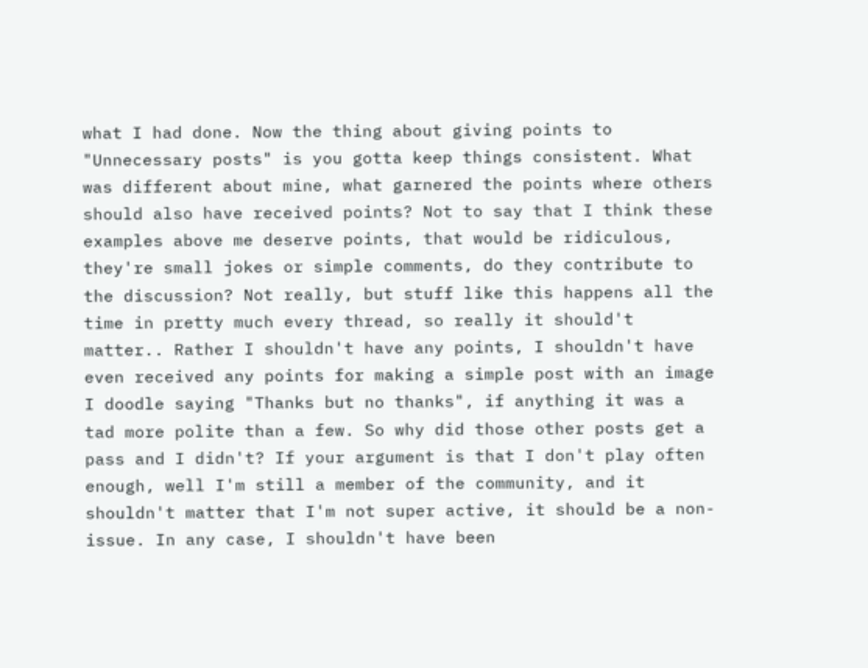what I had done. Now the thing about giving points to "Unnecessary posts" is you gotta keep things consistent. What was different about mine, what garnered the points where others should also have received points? Not to say that I think these examples above me deserve points, that would be ridiculous, they're small jokes or simple comments, do they contribute to the discussion? Not really, but stuff like this happens all the time in pretty much every thread, so really it should't matter.. Rather I shouldn't have any points, I shouldn't have even received any points for making a simple post with an image I doodle saying "Thanks but no thanks", if anything it was a tad more polite than a few. So why did those other posts get a pass and I didn't? If your argument is that I don't play often enough, well I'm still a member of the community, and it shouldn't matter that I'm not super active, it should be a non-issue. In any case, I shouldn't have been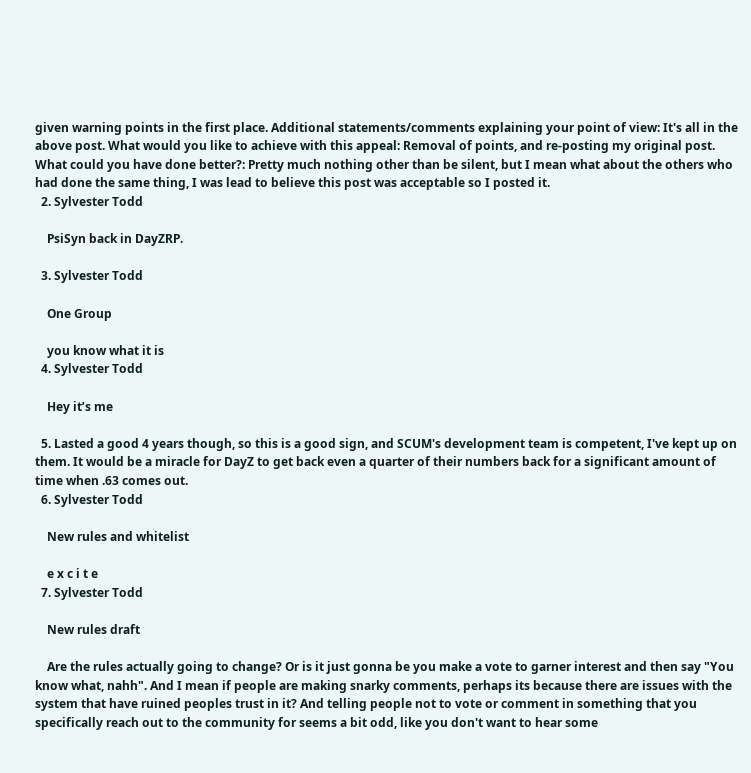given warning points in the first place. Additional statements/comments explaining your point of view: It's all in the above post. What would you like to achieve with this appeal: Removal of points, and re-posting my original post. What could you have done better?: Pretty much nothing other than be silent, but I mean what about the others who had done the same thing, I was lead to believe this post was acceptable so I posted it.
  2. Sylvester Todd

    PsiSyn back in DayZRP.

  3. Sylvester Todd

    One Group

    you know what it is
  4. Sylvester Todd

    Hey it’s me

  5. Lasted a good 4 years though, so this is a good sign, and SCUM's development team is competent, I've kept up on them. It would be a miracle for DayZ to get back even a quarter of their numbers back for a significant amount of time when .63 comes out.
  6. Sylvester Todd

    New rules and whitelist

    e x c i t e
  7. Sylvester Todd

    New rules draft

    Are the rules actually going to change? Or is it just gonna be you make a vote to garner interest and then say "You know what, nahh". And I mean if people are making snarky comments, perhaps its because there are issues with the system that have ruined peoples trust in it? And telling people not to vote or comment in something that you specifically reach out to the community for seems a bit odd, like you don't want to hear some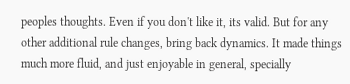peoples thoughts. Even if you don't like it, its valid. But for any other additional rule changes, bring back dynamics. It made things much more fluid, and just enjoyable in general, specially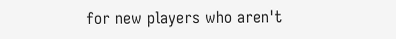for new players who aren't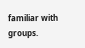familiar with groups.